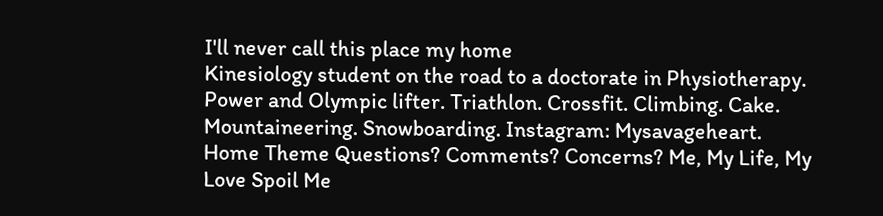I'll never call this place my home
Kinesiology student on the road to a doctorate in Physiotherapy. Power and Olympic lifter. Triathlon. Crossfit. Climbing. Cake. Mountaineering. Snowboarding. Instagram: Mysavageheart.
Home Theme Questions? Comments? Concerns? Me, My Life, My Love Spoil Me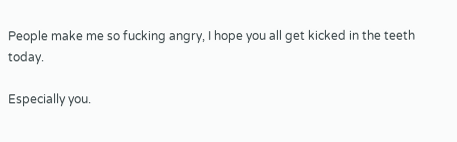People make me so fucking angry, I hope you all get kicked in the teeth today.

Especially you.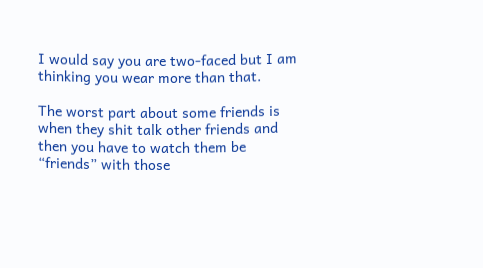I would say you are two-faced but I am thinking you wear more than that.

The worst part about some friends is when they shit talk other friends and then you have to watch them be “friends” with those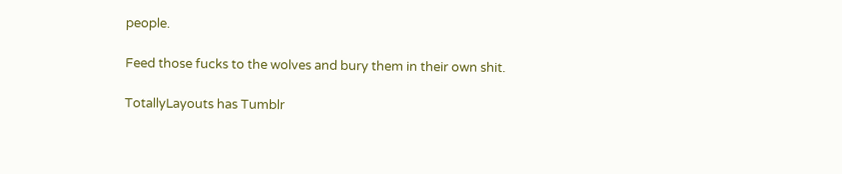people.

Feed those fucks to the wolves and bury them in their own shit.

TotallyLayouts has Tumblr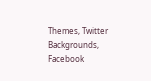Themes, Twitter Backgrounds, Facebook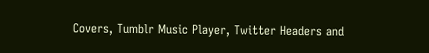Covers, Tumblr Music Player, Twitter Headers and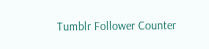Tumblr Follower Counter